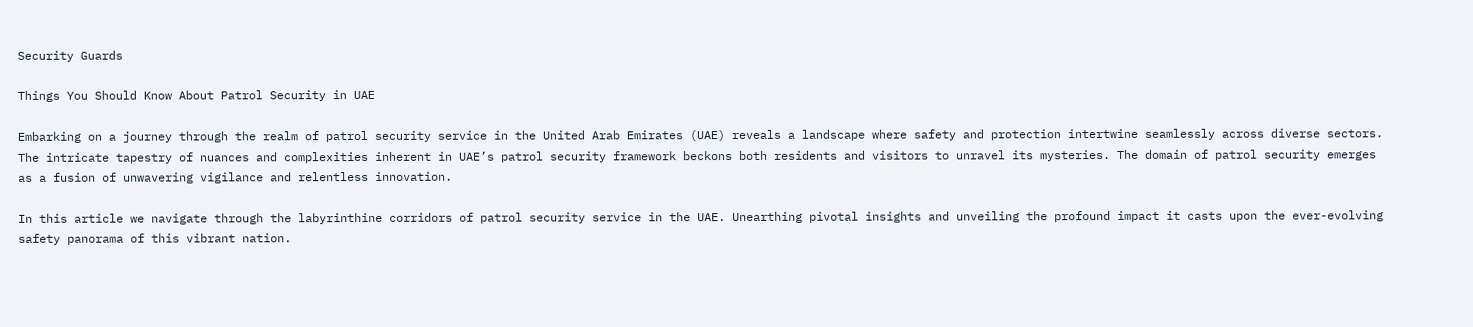Security Guards

Things You Should Know About Patrol Security in UAE

Embarking on a journey through the realm of patrol security service in the United Arab Emirates (UAE) reveals a landscape where safety and protection intertwine seamlessly across diverse sectors. The intricate tapestry of nuances and complexities inherent in UAE’s patrol security framework beckons both residents and visitors to unravel its mysteries. The domain of patrol security emerges as a fusion of unwavering vigilance and relentless innovation.

In this article we navigate through the labyrinthine corridors of patrol security service in the UAE. Unearthing pivotal insights and unveiling the profound impact it casts upon the ever-evolving safety panorama of this vibrant nation.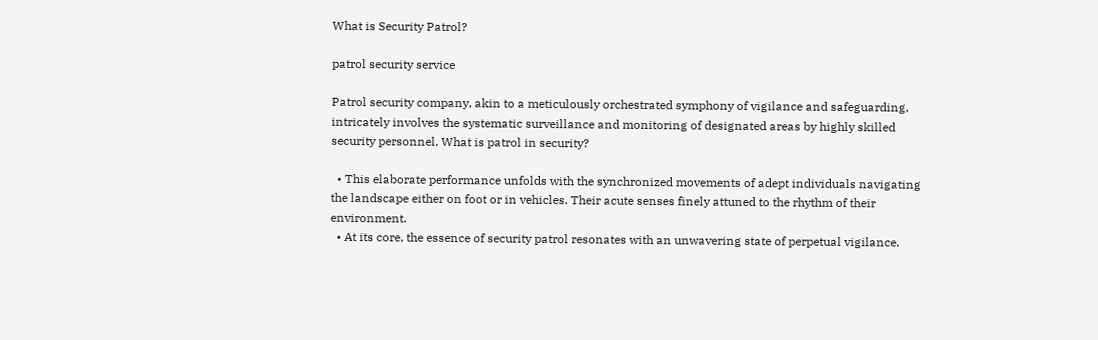What is Security Patrol?

patrol security service

Patrol security company, akin to a meticulously orchestrated symphony of vigilance and safeguarding, intricately involves the systematic surveillance and monitoring of designated areas by highly skilled security personnel. What is patrol in security?

  • This elaborate performance unfolds with the synchronized movements of adept individuals navigating the landscape either on foot or in vehicles. Their acute senses finely attuned to the rhythm of their environment.
  • At its core, the essence of security patrol resonates with an unwavering state of perpetual vigilance.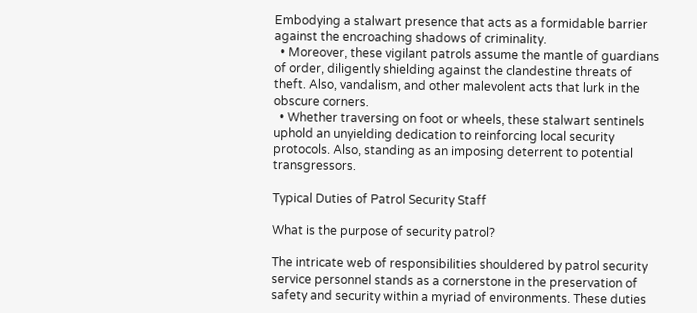Embodying a stalwart presence that acts as a formidable barrier against the encroaching shadows of criminality.
  • Moreover, these vigilant patrols assume the mantle of guardians of order, diligently shielding against the clandestine threats of theft. Also, vandalism, and other malevolent acts that lurk in the obscure corners.
  • Whether traversing on foot or wheels, these stalwart sentinels uphold an unyielding dedication to reinforcing local security protocols. Also, standing as an imposing deterrent to potential transgressors.

Typical Duties of Patrol Security Staff

What is the purpose of security patrol?

The intricate web of responsibilities shouldered by patrol security service personnel stands as a cornerstone in the preservation of safety and security within a myriad of environments. These duties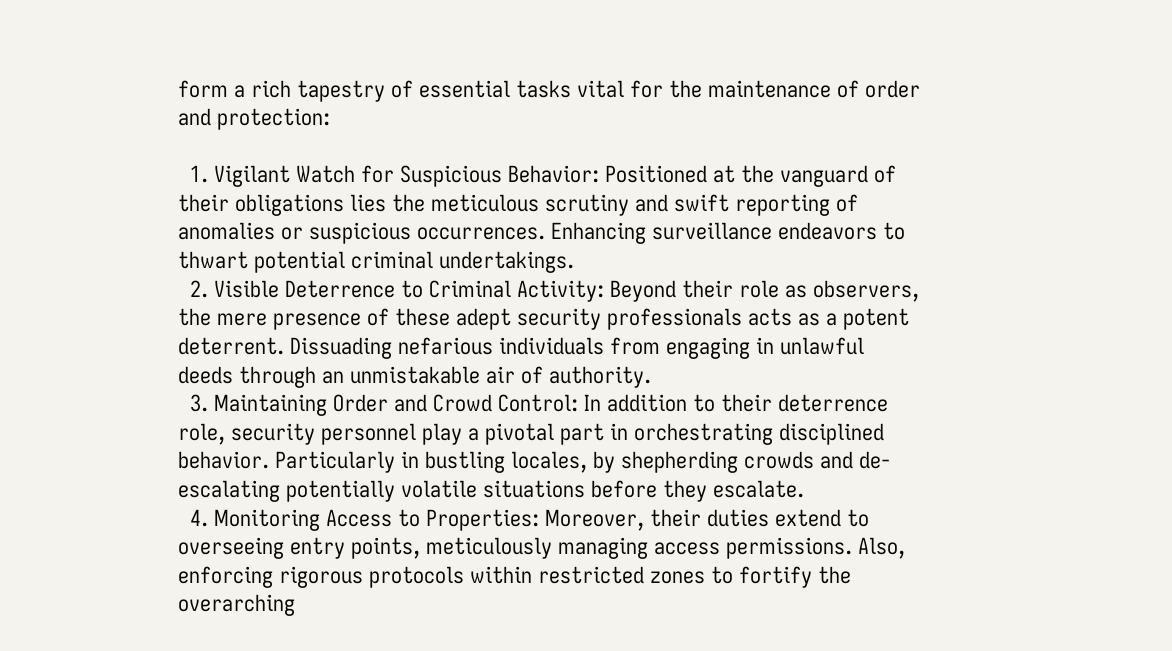form a rich tapestry of essential tasks vital for the maintenance of order and protection:

  1. Vigilant Watch for Suspicious Behavior: Positioned at the vanguard of their obligations lies the meticulous scrutiny and swift reporting of anomalies or suspicious occurrences. Enhancing surveillance endeavors to thwart potential criminal undertakings.
  2. Visible Deterrence to Criminal Activity: Beyond their role as observers, the mere presence of these adept security professionals acts as a potent deterrent. Dissuading nefarious individuals from engaging in unlawful deeds through an unmistakable air of authority.
  3. Maintaining Order and Crowd Control: In addition to their deterrence role, security personnel play a pivotal part in orchestrating disciplined behavior. Particularly in bustling locales, by shepherding crowds and de-escalating potentially volatile situations before they escalate.
  4. Monitoring Access to Properties: Moreover, their duties extend to overseeing entry points, meticulously managing access permissions. Also, enforcing rigorous protocols within restricted zones to fortify the overarching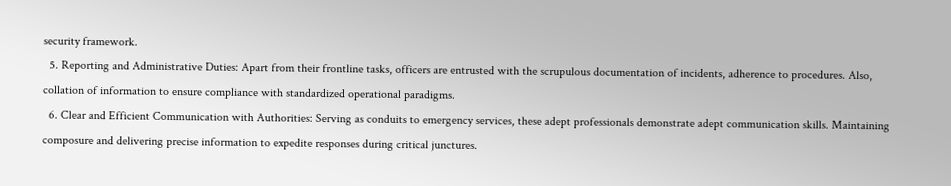security framework.
  5. Reporting and Administrative Duties: Apart from their frontline tasks, officers are entrusted with the scrupulous documentation of incidents, adherence to procedures. Also, collation of information to ensure compliance with standardized operational paradigms.
  6. Clear and Efficient Communication with Authorities: Serving as conduits to emergency services, these adept professionals demonstrate adept communication skills. Maintaining composure and delivering precise information to expedite responses during critical junctures.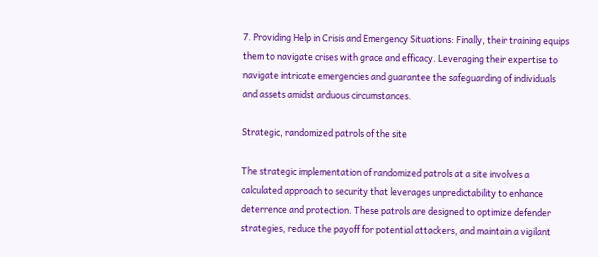7. Providing Help in Crisis and Emergency Situations: Finally, their training equips them to navigate crises with grace and efficacy. Leveraging their expertise to navigate intricate emergencies and guarantee the safeguarding of individuals and assets amidst arduous circumstances.

Strategic, randomized patrols of the site

The strategic implementation of randomized patrols at a site involves a calculated approach to security that leverages unpredictability to enhance deterrence and protection. These patrols are designed to optimize defender strategies, reduce the payoff for potential attackers, and maintain a vigilant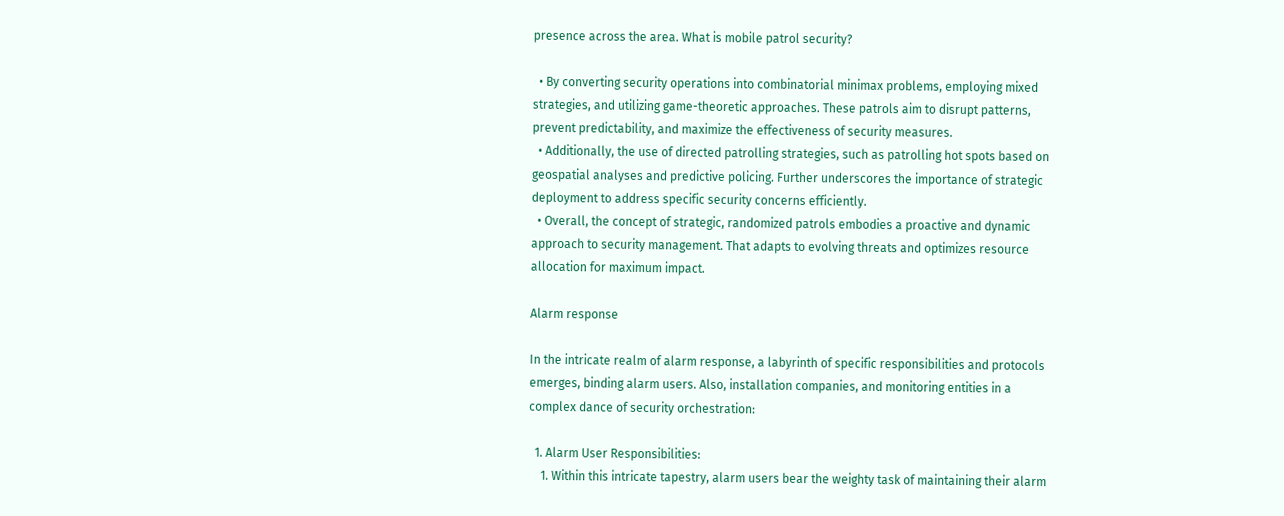presence across the area. What is mobile patrol security?

  • By converting security operations into combinatorial minimax problems, employing mixed strategies, and utilizing game-theoretic approaches. These patrols aim to disrupt patterns, prevent predictability, and maximize the effectiveness of security measures.
  • Additionally, the use of directed patrolling strategies, such as patrolling hot spots based on geospatial analyses and predictive policing. Further underscores the importance of strategic deployment to address specific security concerns efficiently.
  • Overall, the concept of strategic, randomized patrols embodies a proactive and dynamic approach to security management. That adapts to evolving threats and optimizes resource allocation for maximum impact.

Alarm response

In the intricate realm of alarm response, a labyrinth of specific responsibilities and protocols emerges, binding alarm users. Also, installation companies, and monitoring entities in a complex dance of security orchestration:

  1. Alarm User Responsibilities:
    1. Within this intricate tapestry, alarm users bear the weighty task of maintaining their alarm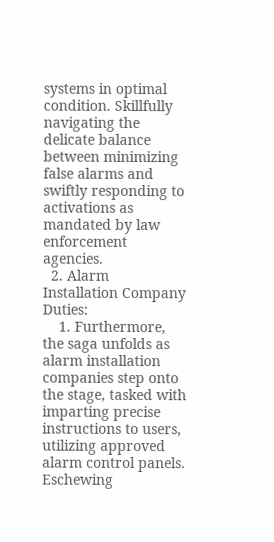systems in optimal condition. Skillfully navigating the delicate balance between minimizing false alarms and swiftly responding to activations as mandated by law enforcement agencies.
  2. Alarm Installation Company Duties:
    1. Furthermore, the saga unfolds as alarm installation companies step onto the stage, tasked with imparting precise instructions to users, utilizing approved alarm control panels. Eschewing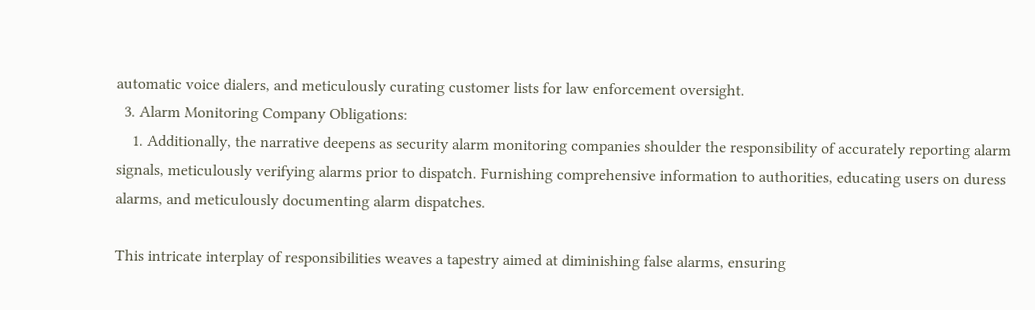automatic voice dialers, and meticulously curating customer lists for law enforcement oversight.
  3. Alarm Monitoring Company Obligations:
    1. Additionally, the narrative deepens as security alarm monitoring companies shoulder the responsibility of accurately reporting alarm signals, meticulously verifying alarms prior to dispatch. Furnishing comprehensive information to authorities, educating users on duress alarms, and meticulously documenting alarm dispatches.

This intricate interplay of responsibilities weaves a tapestry aimed at diminishing false alarms, ensuring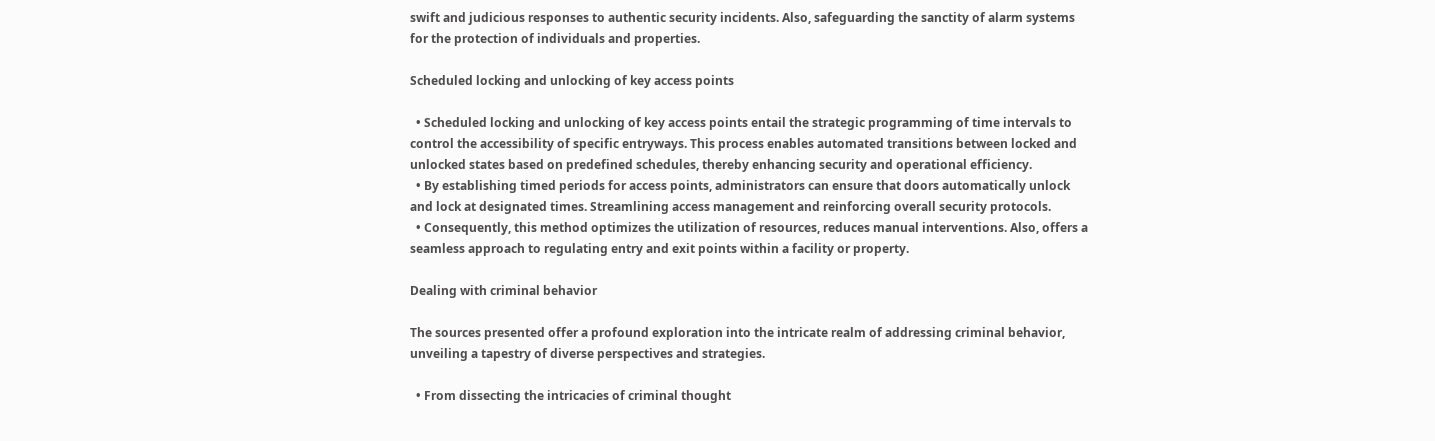swift and judicious responses to authentic security incidents. Also, safeguarding the sanctity of alarm systems for the protection of individuals and properties.

Scheduled locking and unlocking of key access points

  • Scheduled locking and unlocking of key access points entail the strategic programming of time intervals to control the accessibility of specific entryways. This process enables automated transitions between locked and unlocked states based on predefined schedules, thereby enhancing security and operational efficiency.
  • By establishing timed periods for access points, administrators can ensure that doors automatically unlock and lock at designated times. Streamlining access management and reinforcing overall security protocols.
  • Consequently, this method optimizes the utilization of resources, reduces manual interventions. Also, offers a seamless approach to regulating entry and exit points within a facility or property.

Dealing with criminal behavior

The sources presented offer a profound exploration into the intricate realm of addressing criminal behavior, unveiling a tapestry of diverse perspectives and strategies.

  • From dissecting the intricacies of criminal thought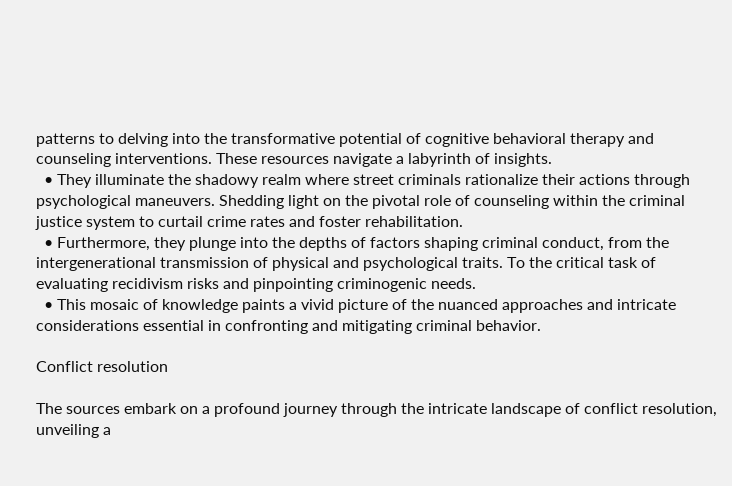patterns to delving into the transformative potential of cognitive behavioral therapy and counseling interventions. These resources navigate a labyrinth of insights.
  • They illuminate the shadowy realm where street criminals rationalize their actions through psychological maneuvers. Shedding light on the pivotal role of counseling within the criminal justice system to curtail crime rates and foster rehabilitation.
  • Furthermore, they plunge into the depths of factors shaping criminal conduct, from the intergenerational transmission of physical and psychological traits. To the critical task of evaluating recidivism risks and pinpointing criminogenic needs.
  • This mosaic of knowledge paints a vivid picture of the nuanced approaches and intricate considerations essential in confronting and mitigating criminal behavior.

Conflict resolution

The sources embark on a profound journey through the intricate landscape of conflict resolution, unveiling a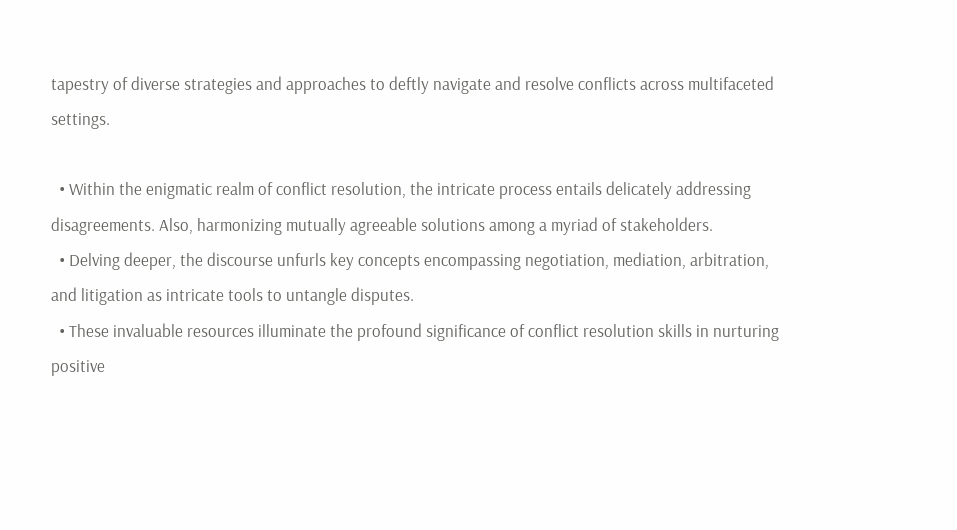tapestry of diverse strategies and approaches to deftly navigate and resolve conflicts across multifaceted settings.

  • Within the enigmatic realm of conflict resolution, the intricate process entails delicately addressing disagreements. Also, harmonizing mutually agreeable solutions among a myriad of stakeholders.
  • Delving deeper, the discourse unfurls key concepts encompassing negotiation, mediation, arbitration, and litigation as intricate tools to untangle disputes.
  • These invaluable resources illuminate the profound significance of conflict resolution skills in nurturing positive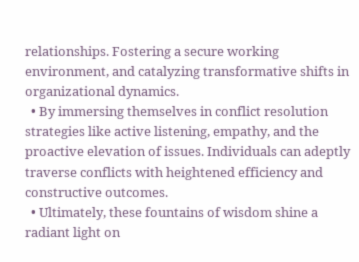relationships. Fostering a secure working environment, and catalyzing transformative shifts in organizational dynamics.
  • By immersing themselves in conflict resolution strategies like active listening, empathy, and the proactive elevation of issues. Individuals can adeptly traverse conflicts with heightened efficiency and constructive outcomes.
  • Ultimately, these fountains of wisdom shine a radiant light on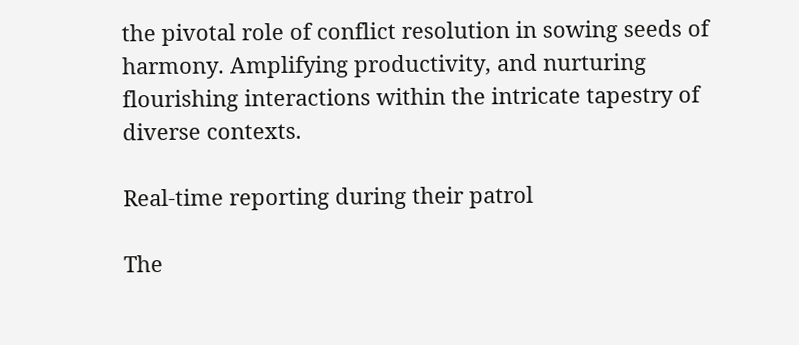the pivotal role of conflict resolution in sowing seeds of harmony. Amplifying productivity, and nurturing flourishing interactions within the intricate tapestry of diverse contexts.

Real-time reporting during their patrol

The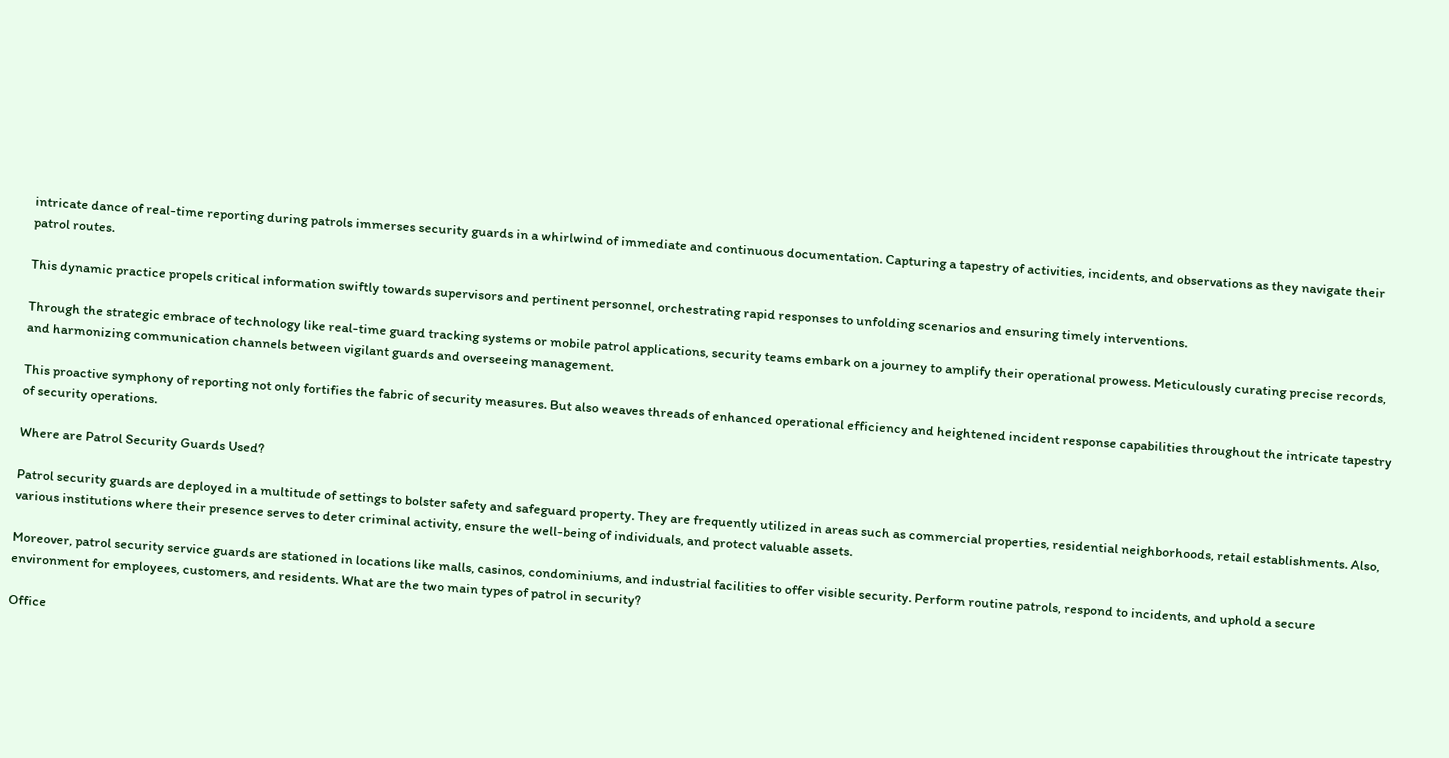intricate dance of real-time reporting during patrols immerses security guards in a whirlwind of immediate and continuous documentation. Capturing a tapestry of activities, incidents, and observations as they navigate their patrol routes.

This dynamic practice propels critical information swiftly towards supervisors and pertinent personnel, orchestrating rapid responses to unfolding scenarios and ensuring timely interventions.

Through the strategic embrace of technology like real-time guard tracking systems or mobile patrol applications, security teams embark on a journey to amplify their operational prowess. Meticulously curating precise records, and harmonizing communication channels between vigilant guards and overseeing management.

This proactive symphony of reporting not only fortifies the fabric of security measures. But also weaves threads of enhanced operational efficiency and heightened incident response capabilities throughout the intricate tapestry of security operations.

Where are Patrol Security Guards Used?

Patrol security guards are deployed in a multitude of settings to bolster safety and safeguard property. They are frequently utilized in areas such as commercial properties, residential neighborhoods, retail establishments. Also, various institutions where their presence serves to deter criminal activity, ensure the well-being of individuals, and protect valuable assets.

Moreover, patrol security service guards are stationed in locations like malls, casinos, condominiums, and industrial facilities to offer visible security. Perform routine patrols, respond to incidents, and uphold a secure environment for employees, customers, and residents. What are the two main types of patrol in security?

Office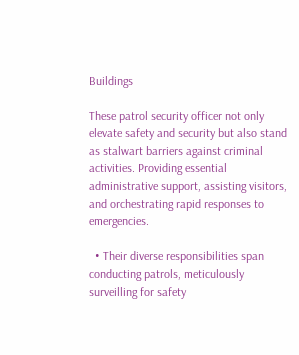Buildings

These patrol security officer not only elevate safety and security but also stand as stalwart barriers against criminal activities. Providing essential administrative support, assisting visitors, and orchestrating rapid responses to emergencies.

  • Their diverse responsibilities span conducting patrols, meticulously surveilling for safety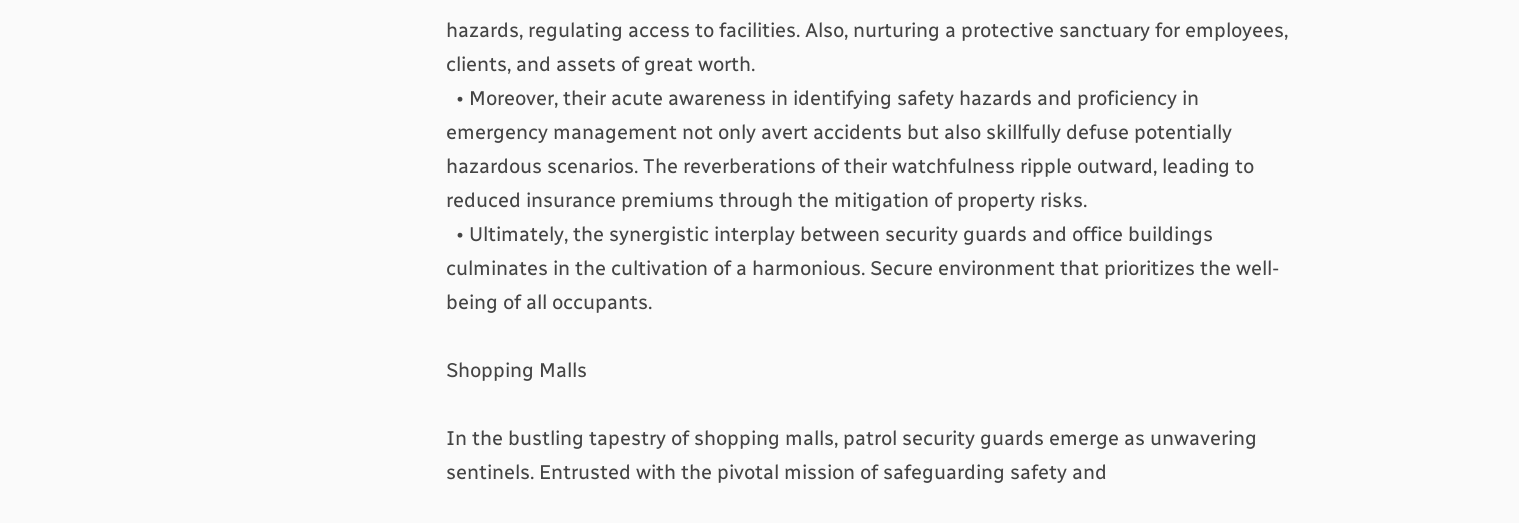hazards, regulating access to facilities. Also, nurturing a protective sanctuary for employees, clients, and assets of great worth.
  • Moreover, their acute awareness in identifying safety hazards and proficiency in emergency management not only avert accidents but also skillfully defuse potentially hazardous scenarios. The reverberations of their watchfulness ripple outward, leading to reduced insurance premiums through the mitigation of property risks.
  • Ultimately, the synergistic interplay between security guards and office buildings culminates in the cultivation of a harmonious. Secure environment that prioritizes the well-being of all occupants.

Shopping Malls

In the bustling tapestry of shopping malls, patrol security guards emerge as unwavering sentinels. Entrusted with the pivotal mission of safeguarding safety and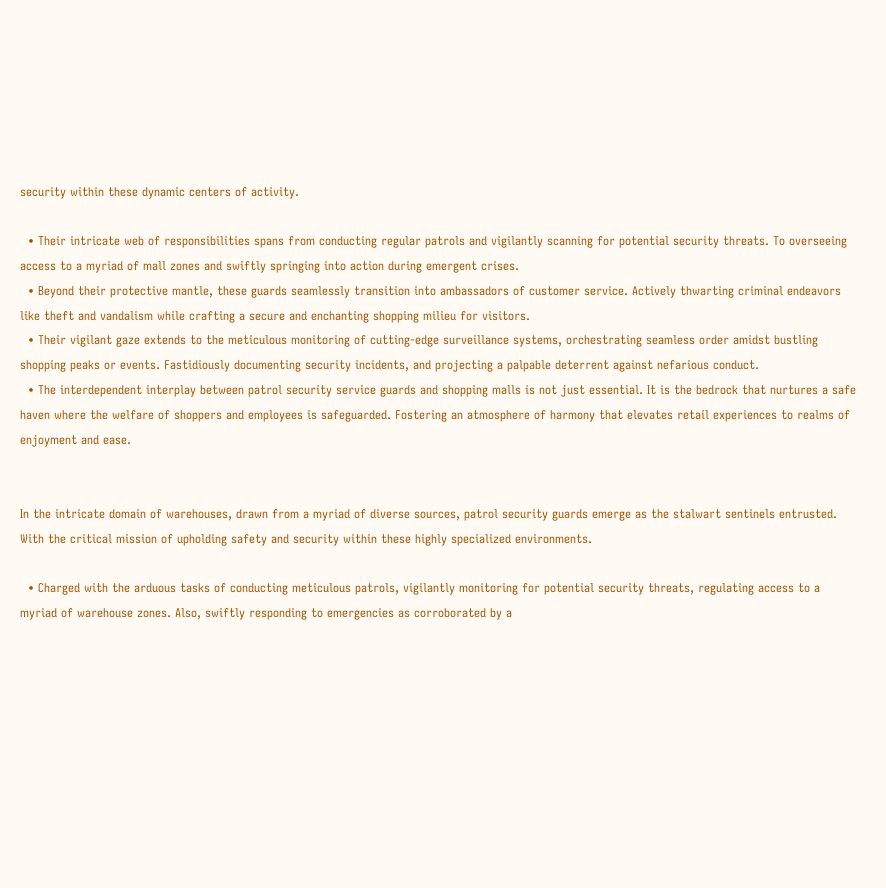security within these dynamic centers of activity.

  • Their intricate web of responsibilities spans from conducting regular patrols and vigilantly scanning for potential security threats. To overseeing access to a myriad of mall zones and swiftly springing into action during emergent crises.
  • Beyond their protective mantle, these guards seamlessly transition into ambassadors of customer service. Actively thwarting criminal endeavors like theft and vandalism while crafting a secure and enchanting shopping milieu for visitors.
  • Their vigilant gaze extends to the meticulous monitoring of cutting-edge surveillance systems, orchestrating seamless order amidst bustling shopping peaks or events. Fastidiously documenting security incidents, and projecting a palpable deterrent against nefarious conduct.
  • The interdependent interplay between patrol security service guards and shopping malls is not just essential. It is the bedrock that nurtures a safe haven where the welfare of shoppers and employees is safeguarded. Fostering an atmosphere of harmony that elevates retail experiences to realms of enjoyment and ease.


In the intricate domain of warehouses, drawn from a myriad of diverse sources, patrol security guards emerge as the stalwart sentinels entrusted. With the critical mission of upholding safety and security within these highly specialized environments.

  • Charged with the arduous tasks of conducting meticulous patrols, vigilantly monitoring for potential security threats, regulating access to a myriad of warehouse zones. Also, swiftly responding to emergencies as corroborated by a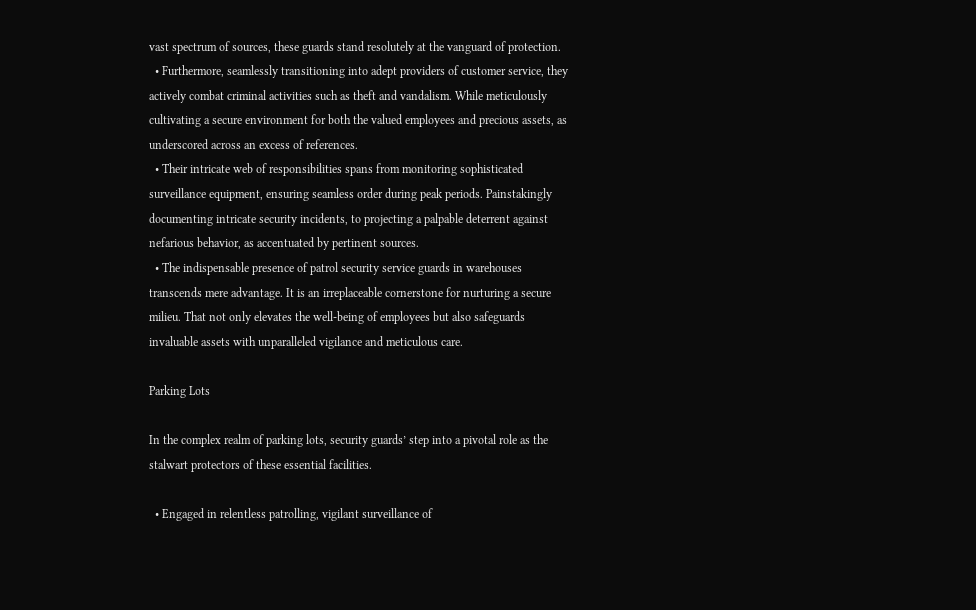vast spectrum of sources, these guards stand resolutely at the vanguard of protection.
  • Furthermore, seamlessly transitioning into adept providers of customer service, they actively combat criminal activities such as theft and vandalism. While meticulously cultivating a secure environment for both the valued employees and precious assets, as underscored across an excess of references.
  • Their intricate web of responsibilities spans from monitoring sophisticated surveillance equipment, ensuring seamless order during peak periods. Painstakingly documenting intricate security incidents, to projecting a palpable deterrent against nefarious behavior, as accentuated by pertinent sources.
  • The indispensable presence of patrol security service guards in warehouses transcends mere advantage. It is an irreplaceable cornerstone for nurturing a secure milieu. That not only elevates the well-being of employees but also safeguards invaluable assets with unparalleled vigilance and meticulous care.

Parking Lots

In the complex realm of parking lots, security guards’ step into a pivotal role as the stalwart protectors of these essential facilities.

  • Engaged in relentless patrolling, vigilant surveillance of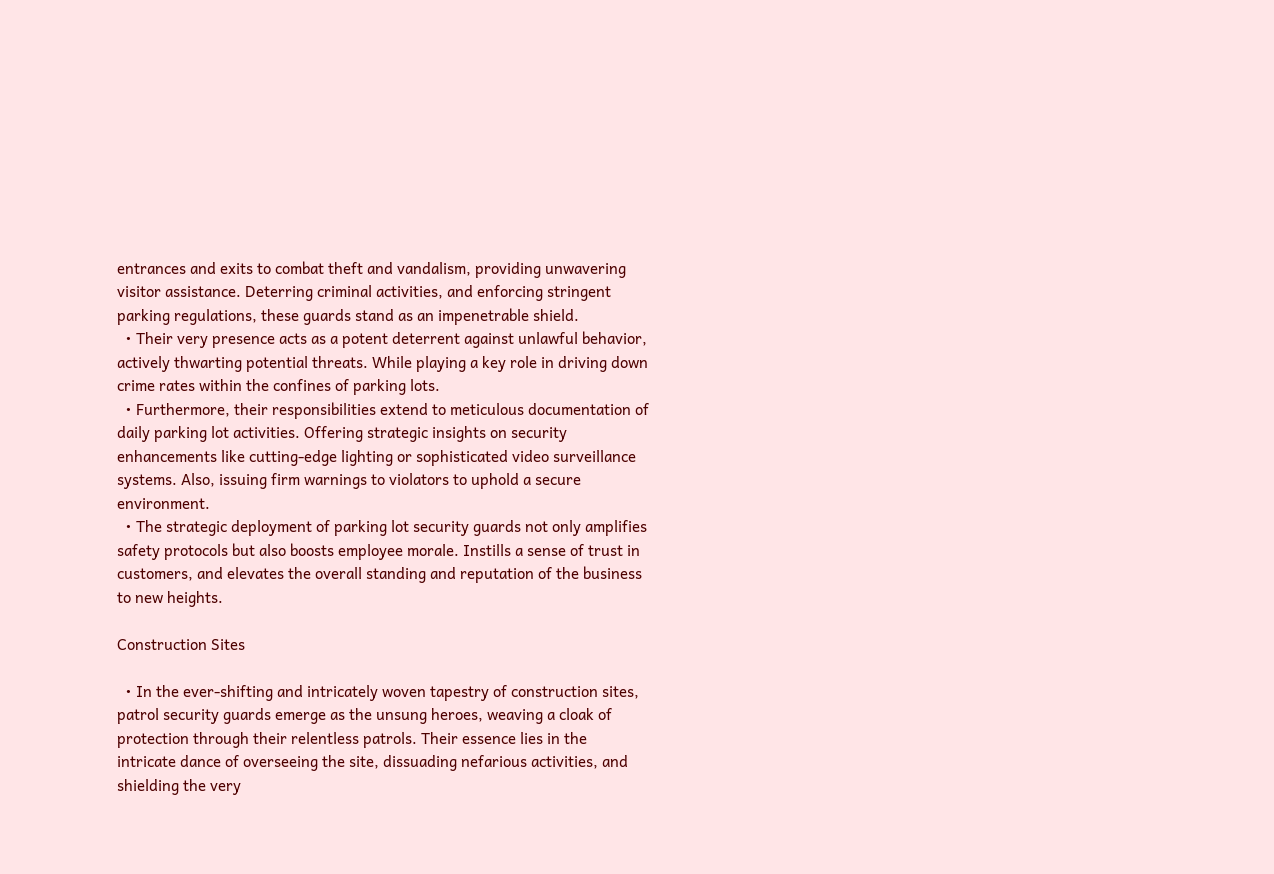entrances and exits to combat theft and vandalism, providing unwavering visitor assistance. Deterring criminal activities, and enforcing stringent parking regulations, these guards stand as an impenetrable shield.
  • Their very presence acts as a potent deterrent against unlawful behavior, actively thwarting potential threats. While playing a key role in driving down crime rates within the confines of parking lots.
  • Furthermore, their responsibilities extend to meticulous documentation of daily parking lot activities. Offering strategic insights on security enhancements like cutting-edge lighting or sophisticated video surveillance systems. Also, issuing firm warnings to violators to uphold a secure environment.
  • The strategic deployment of parking lot security guards not only amplifies safety protocols but also boosts employee morale. Instills a sense of trust in customers, and elevates the overall standing and reputation of the business to new heights.

Construction Sites

  • In the ever-shifting and intricately woven tapestry of construction sites, patrol security guards emerge as the unsung heroes, weaving a cloak of protection through their relentless patrols. Their essence lies in the intricate dance of overseeing the site, dissuading nefarious activities, and shielding the very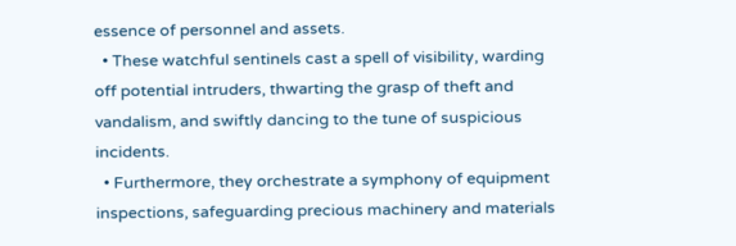essence of personnel and assets.
  • These watchful sentinels cast a spell of visibility, warding off potential intruders, thwarting the grasp of theft and vandalism, and swiftly dancing to the tune of suspicious incidents.
  • Furthermore, they orchestrate a symphony of equipment inspections, safeguarding precious machinery and materials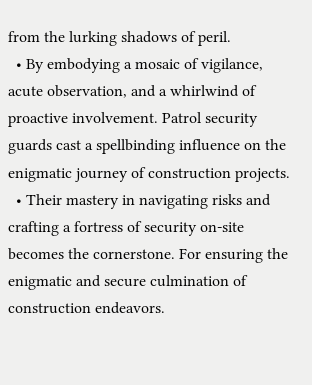from the lurking shadows of peril.
  • By embodying a mosaic of vigilance, acute observation, and a whirlwind of proactive involvement. Patrol security guards cast a spellbinding influence on the enigmatic journey of construction projects.
  • Their mastery in navigating risks and crafting a fortress of security on-site becomes the cornerstone. For ensuring the enigmatic and secure culmination of construction endeavors.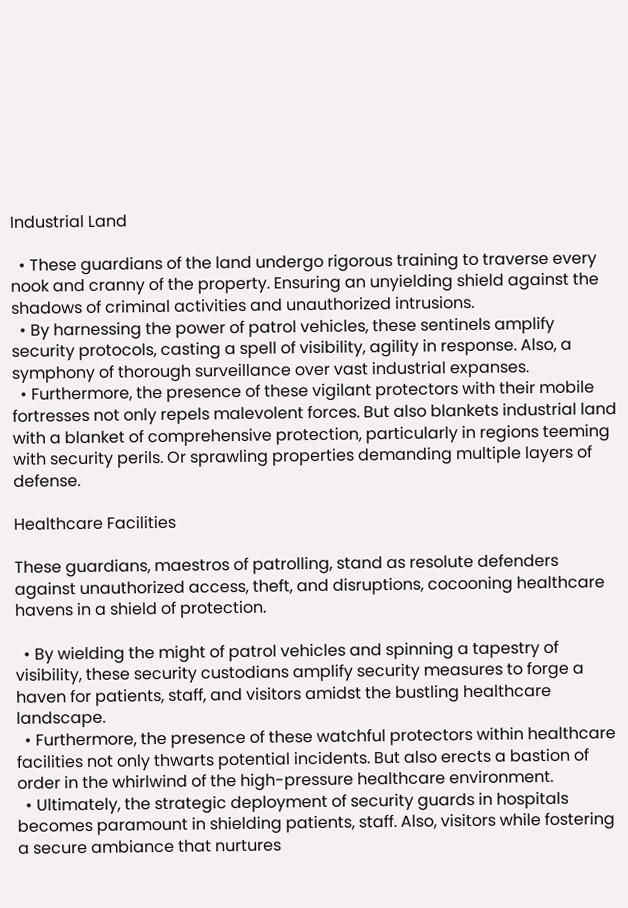Industrial Land

  • These guardians of the land undergo rigorous training to traverse every nook and cranny of the property. Ensuring an unyielding shield against the shadows of criminal activities and unauthorized intrusions.
  • By harnessing the power of patrol vehicles, these sentinels amplify security protocols, casting a spell of visibility, agility in response. Also, a symphony of thorough surveillance over vast industrial expanses.
  • Furthermore, the presence of these vigilant protectors with their mobile fortresses not only repels malevolent forces. But also blankets industrial land with a blanket of comprehensive protection, particularly in regions teeming with security perils. Or sprawling properties demanding multiple layers of defense.

Healthcare Facilities

These guardians, maestros of patrolling, stand as resolute defenders against unauthorized access, theft, and disruptions, cocooning healthcare havens in a shield of protection.

  • By wielding the might of patrol vehicles and spinning a tapestry of visibility, these security custodians amplify security measures to forge a haven for patients, staff, and visitors amidst the bustling healthcare landscape.
  • Furthermore, the presence of these watchful protectors within healthcare facilities not only thwarts potential incidents. But also erects a bastion of order in the whirlwind of the high-pressure healthcare environment.
  • Ultimately, the strategic deployment of security guards in hospitals becomes paramount in shielding patients, staff. Also, visitors while fostering a secure ambiance that nurtures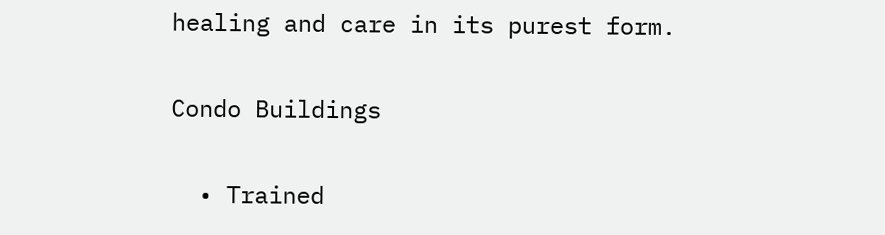healing and care in its purest form.

Condo Buildings

  • Trained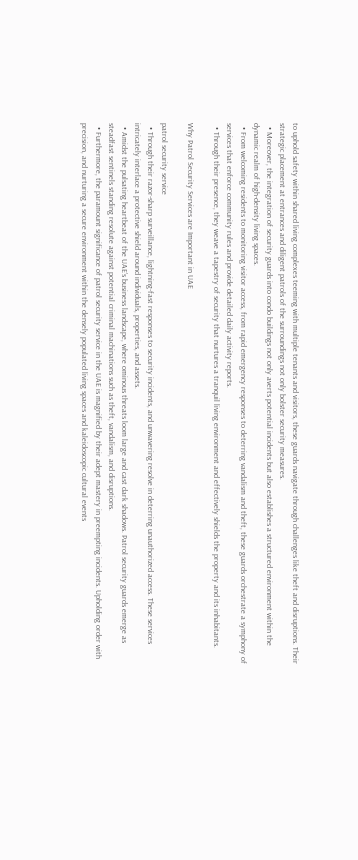to uphold safety within shared living complexes teeming with multiple tenants and visitors, these guards navigate through challenges like theft and disruptions. Their strategic placement at entrances and diligent patrols of the surroundings not only bolster security measures.
  • Moreover, the integration of security guards into condo buildings not only averts potential incidents but also establishes a structured environment within the dynamic realm of high-density living spaces.
  • From welcoming residents to monitoring visitor access, from rapid emergency responses to deterring vandalism and theft, these guards orchestrate a symphony of services that enforce community rules and provide detailed daily activity reports.
  • Through their presence, they weave a tapestry of security that nurtures a tranquil living environment and effectively shields the property and its inhabitants.

Why Patrol Security Services are Important in UAE

patrol security service
  • Through their razor-sharp surveillance, lightning-fast responses to security incidents, and unwavering resolve in deterring unauthorized access. These services intricately interlace a protective shield around individuals, properties, and assets.
  • Amidst the pulsating heartbeat of the UAE’s business landscape, where ominous threats loom large and cast dark shadows. Patrol security guards emerge as steadfast sentinels standing resolute against potential criminal machinations such as theft, vandalism, and disruptions.
  • Furthermore, the paramount significance of patrol security service in the UAE is magnified by their adept mastery in preempting incidents. Upholding order with precision, and nurturing a secure environment within the densely populated living spaces and kaleidoscopic cultural events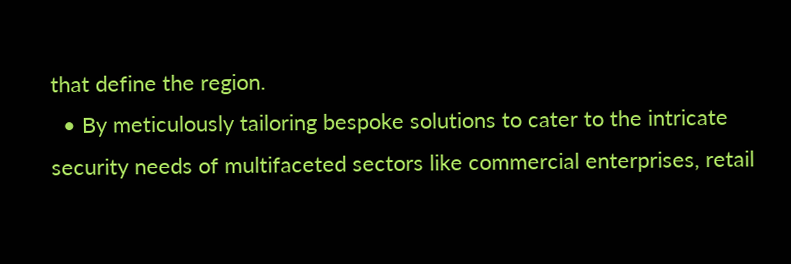that define the region.
  • By meticulously tailoring bespoke solutions to cater to the intricate security needs of multifaceted sectors like commercial enterprises, retail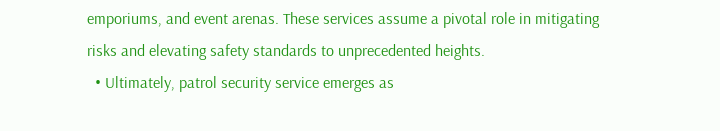emporiums, and event arenas. These services assume a pivotal role in mitigating risks and elevating safety standards to unprecedented heights.
  • Ultimately, patrol security service emerges as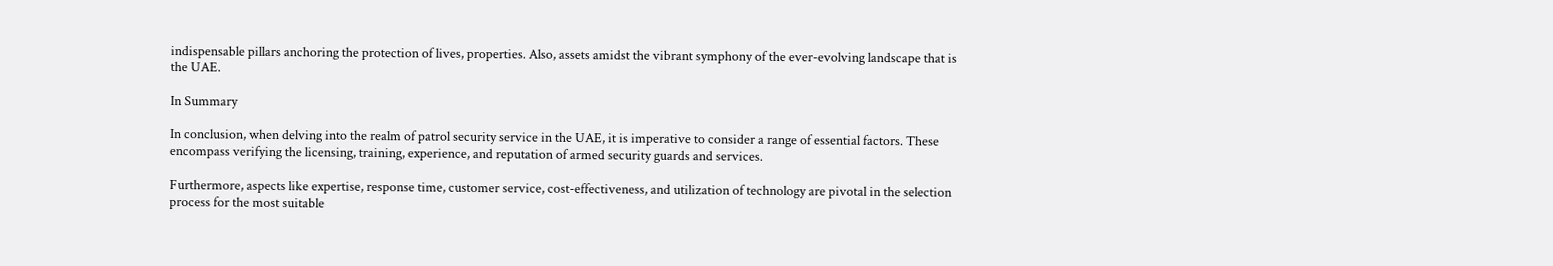indispensable pillars anchoring the protection of lives, properties. Also, assets amidst the vibrant symphony of the ever-evolving landscape that is the UAE.

In Summary

In conclusion, when delving into the realm of patrol security service in the UAE, it is imperative to consider a range of essential factors. These encompass verifying the licensing, training, experience, and reputation of armed security guards and services.

Furthermore, aspects like expertise, response time, customer service, cost-effectiveness, and utilization of technology are pivotal in the selection process for the most suitable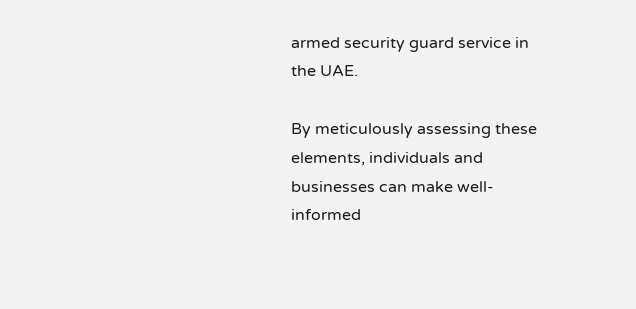armed security guard service in the UAE.

By meticulously assessing these elements, individuals and businesses can make well-informed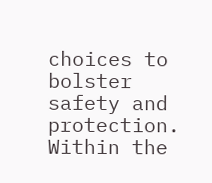choices to bolster safety and protection. Within the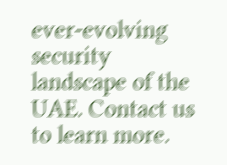ever-evolving security landscape of the UAE. Contact us to learn more.